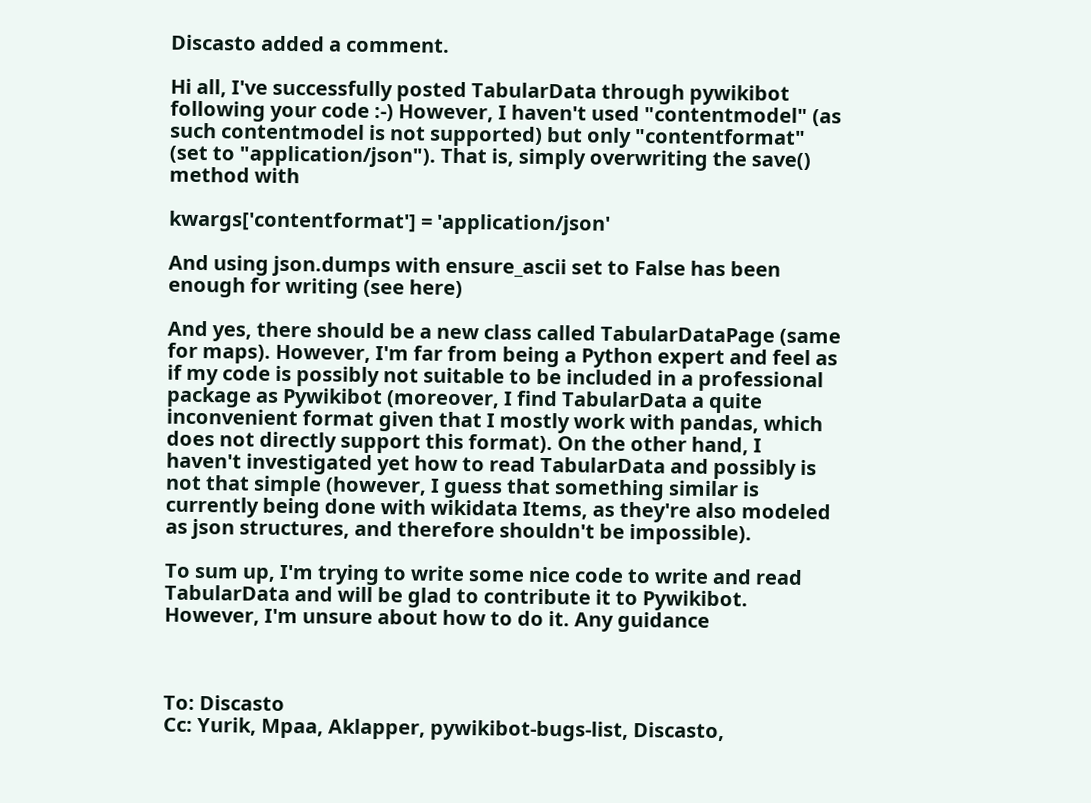Discasto added a comment.

Hi all, I've successfully posted TabularData through pywikibot following your code :-) However, I haven't used "contentmodel" (as such contentmodel is not supported) but only "contentformat" (set to "application/json"). That is, simply overwriting the save() method with

kwargs['contentformat'] = 'application/json'

And using json.dumps with ensure_ascii set to False has been enough for writing (see here)

And yes, there should be a new class called TabularDataPage (same for maps). However, I'm far from being a Python expert and feel as if my code is possibly not suitable to be included in a professional package as Pywikibot (moreover, I find TabularData a quite inconvenient format given that I mostly work with pandas, which does not directly support this format). On the other hand, I haven't investigated yet how to read TabularData and possibly is not that simple (however, I guess that something similar is currently being done with wikidata Items, as they're also modeled as json structures, and therefore shouldn't be impossible).

To sum up, I'm trying to write some nice code to write and read TabularData and will be glad to contribute it to Pywikibot. However, I'm unsure about how to do it. Any guidance



To: Discasto
Cc: Yurik, Mpaa, Aklapper, pywikibot-bugs-list, Discasto,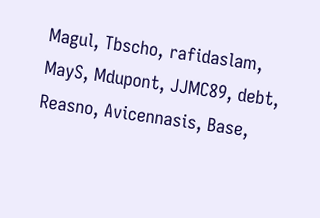Magul, Tbscho, rafidaslam, MayS, Mdupont, JJMC89, debt, Reasno, Avicennasis, Base,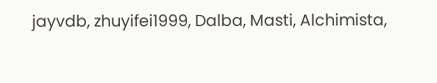jayvdb, zhuyifei1999, Dalba, Masti, Alchimista,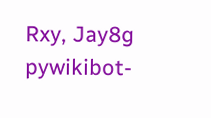Rxy, Jay8g
pywikibot-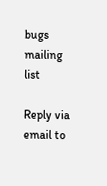bugs mailing list

Reply via email to